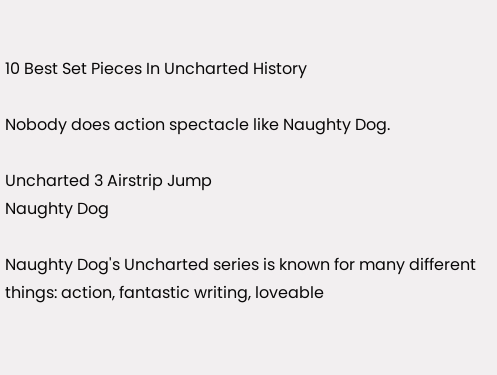10 Best Set Pieces In Uncharted History

Nobody does action spectacle like Naughty Dog.

Uncharted 3 Airstrip Jump
Naughty Dog

Naughty Dog's Uncharted series is known for many different things: action, fantastic writing, loveable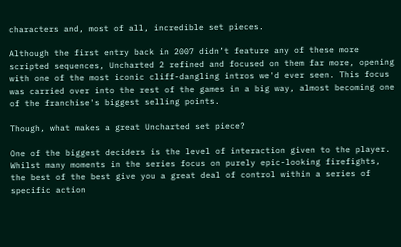characters and, most of all, incredible set pieces.

Although the first entry back in 2007 didn’t feature any of these more scripted sequences, Uncharted 2 refined and focused on them far more, opening with one of the most iconic cliff-dangling intros we'd ever seen. This focus was carried over into the rest of the games in a big way, almost becoming one of the franchise's biggest selling points.

Though, what makes a great Uncharted set piece?

One of the biggest deciders is the level of interaction given to the player. Whilst many moments in the series focus on purely epic-looking firefights, the best of the best give you a great deal of control within a series of specific action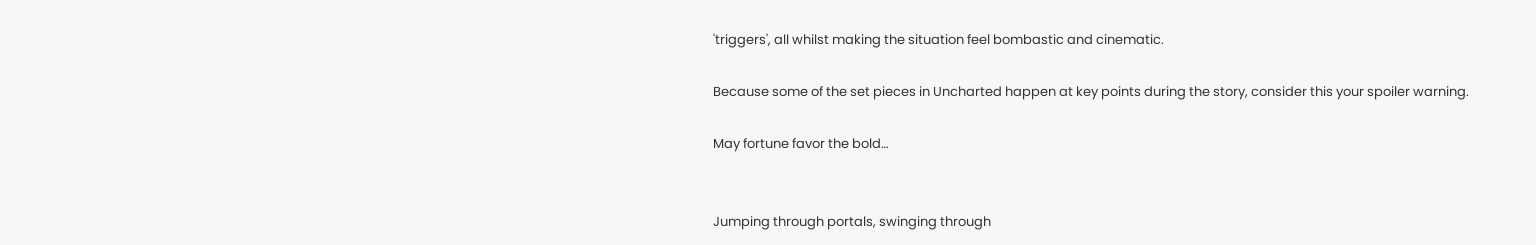'triggers', all whilst making the situation feel bombastic and cinematic.

Because some of the set pieces in Uncharted happen at key points during the story, consider this your spoiler warning.

May fortune favor the bold…


Jumping through portals, swinging through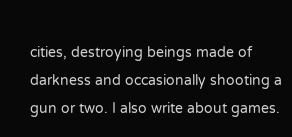cities, destroying beings made of darkness and occasionally shooting a gun or two. I also write about games.